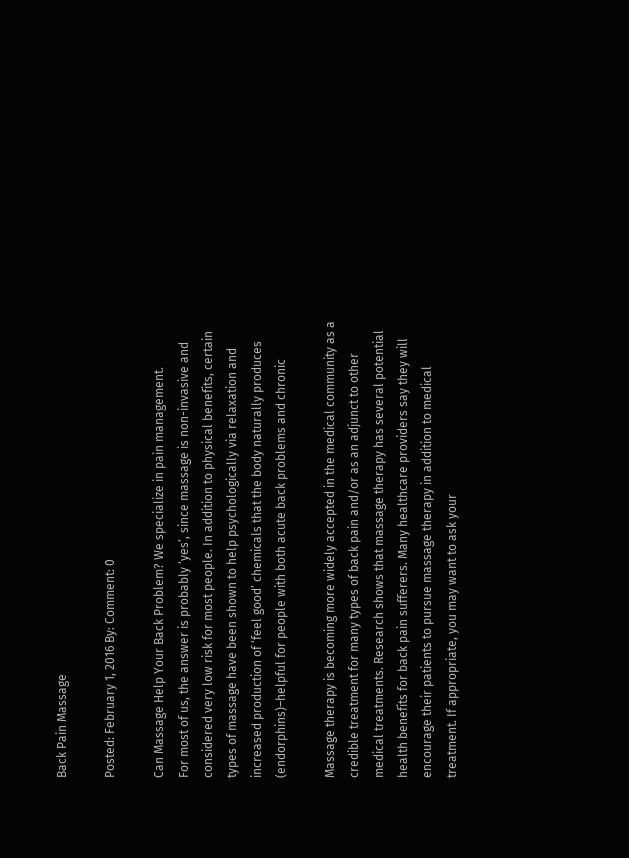Back Pain Massage

Posted: February 1, 2016 By: Comment: 0

Can Massage Help Your Back Problem? We specialize in pain management.
For most of us, the answer is probably ‘yes’, since massage is non-invasive and considered very low risk for most people. In addition to physical benefits, certain types of massage have been shown to help psychologically via relaxation and increased production of ‘feel good’ chemicals that the body naturally produces (endorphins)–helpful for people with both acute back problems and chronic

Massage therapy is becoming more widely accepted in the medical community as a credible treatment for many types of back pain and/or as an adjunct to other medical treatments. Research shows that massage therapy has several potential health benefits for back pain sufferers. Many healthcare providers say they will encourage their patients to pursue massage therapy in addition to medical treatment. If appropriate, you may want to ask your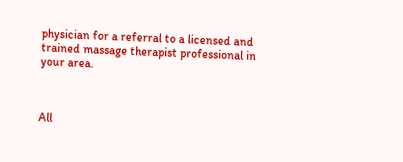physician for a referral to a licensed and trained massage therapist professional in your area.



All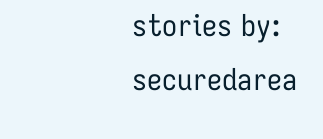stories by: securedarea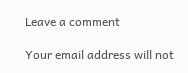Leave a comment

Your email address will not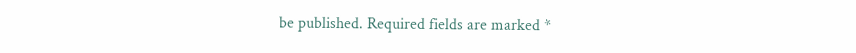be published. Required fields are marked *